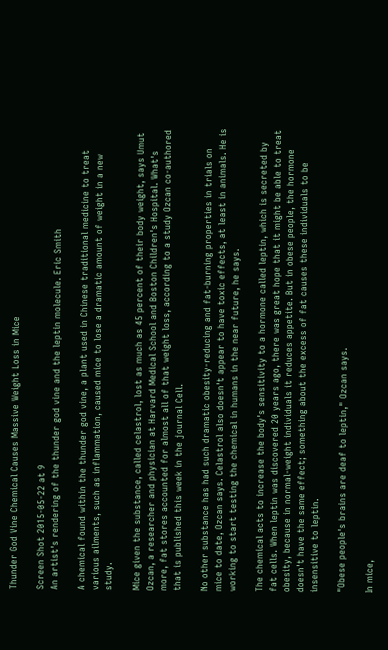Thunder God Vine Chemical Causes Massive Weight Loss in Mice

Screen Shot 2015-05-22 at 9
An artist's rendering of the thunder god vine and the leptin molecule. Eric Smith

A chemical found within the thunder god vine, a plant used in Chinese traditional medicine to treat various ailments, such as inflammation, caused mice to lose a dramatic amount of weight in a new study.

Mice given the substance, called celastrol, lost as much as 45 percent of their body weight, says Umut Ozcan, a researcher and physician at Harvard Medical School and Boston Children's Hospital. What's more, fat stores accounted for almost all of that weight loss, according to a study Ozcan co-authored that is published this week in the journal Cell.

No other substance has had such dramatic obesity-reducing and fat-burning properties in trials on mice to date, Ozcan says. Celastrol also doesn't appear to have toxic effects, at least in animals. He is working to start testing the chemical in humans in the near future, he says.

The chemical acts to increase the body's sensitivity to a hormone called leptin, which is secreted by fat cells. When leptin was discovered 20 years ago, there was great hope that it might be able to treat obesity, because in normal-weight individuals it reduces appetite. But in obese people, the hormone doesn't have the same effect; something about the excess of fat causes these individuals to be insensitive to leptin.

"Obese people's brains are deaf to leptin," Ozcan says.

In mice,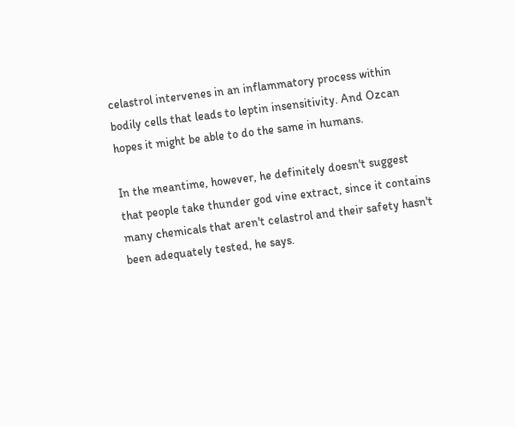celastrol intervenes in an inflammatory process within bodily cells that leads to leptin insensitivity. And Ozcan hopes it might be able to do the same in humans.

In the meantime, however, he definitely doesn't suggest that people take thunder god vine extract, since it contains many chemicals that aren't celastrol and their safety hasn't been adequately tested, he says.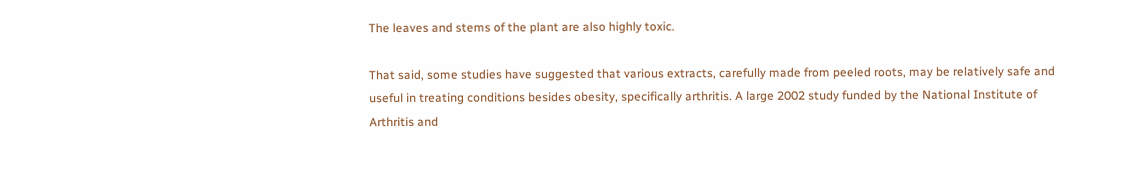The leaves and stems of the plant are also highly toxic.

That said, some studies have suggested that various extracts, carefully made from peeled roots, may be relatively safe and useful in treating conditions besides obesity, specifically arthritis. A large 2002 study funded by the National Institute of Arthritis and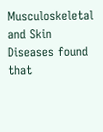Musculoskeletal and Skin Diseases found that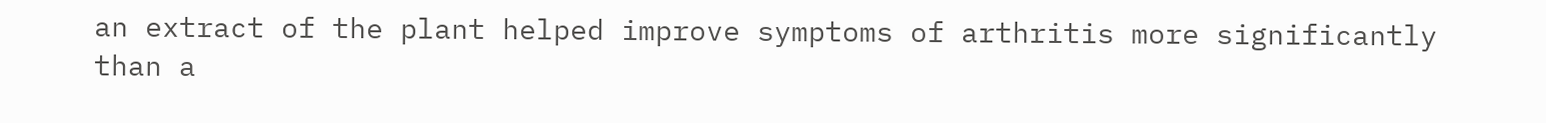an extract of the plant helped improve symptoms of arthritis more significantly than a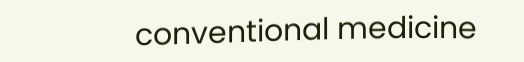conventional medicine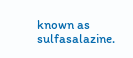known as sulfasalazine.